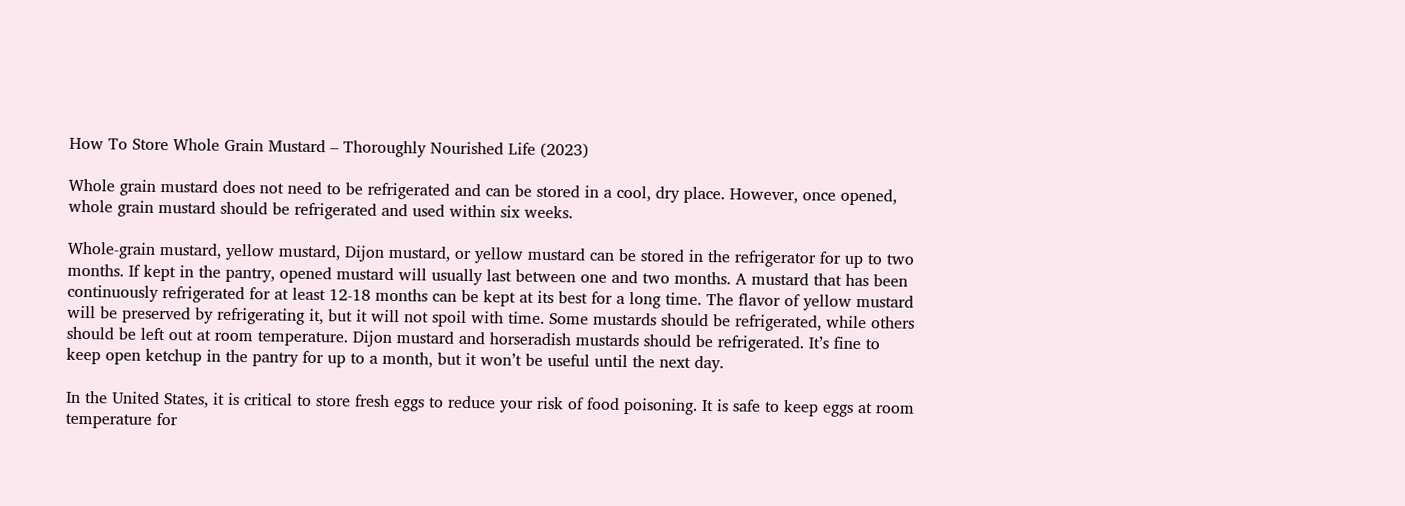How To Store Whole Grain Mustard – Thoroughly Nourished Life (2023)

Whole grain mustard does not need to be refrigerated and can be stored in a cool, dry place. However, once opened, whole grain mustard should be refrigerated and used within six weeks.

Whole-grain mustard, yellow mustard, Dijon mustard, or yellow mustard can be stored in the refrigerator for up to two months. If kept in the pantry, opened mustard will usually last between one and two months. A mustard that has been continuously refrigerated for at least 12-18 months can be kept at its best for a long time. The flavor of yellow mustard will be preserved by refrigerating it, but it will not spoil with time. Some mustards should be refrigerated, while others should be left out at room temperature. Dijon mustard and horseradish mustards should be refrigerated. It’s fine to keep open ketchup in the pantry for up to a month, but it won’t be useful until the next day.

In the United States, it is critical to store fresh eggs to reduce your risk of food poisoning. It is safe to keep eggs at room temperature for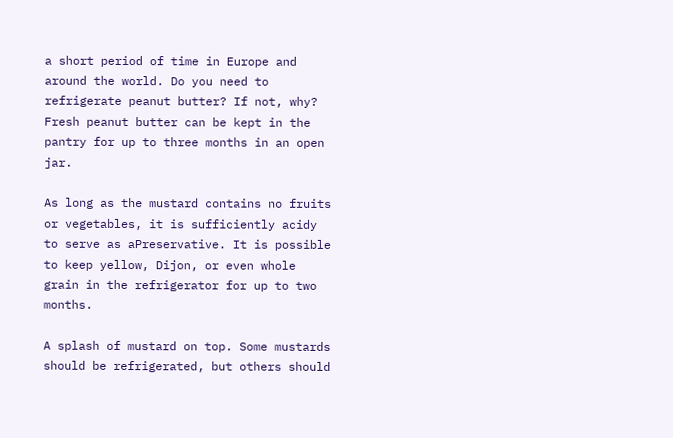a short period of time in Europe and around the world. Do you need to refrigerate peanut butter? If not, why? Fresh peanut butter can be kept in the pantry for up to three months in an open jar.

As long as the mustard contains no fruits or vegetables, it is sufficiently acidy to serve as aPreservative. It is possible to keep yellow, Dijon, or even whole grain in the refrigerator for up to two months.

A splash of mustard on top. Some mustards should be refrigerated, but others should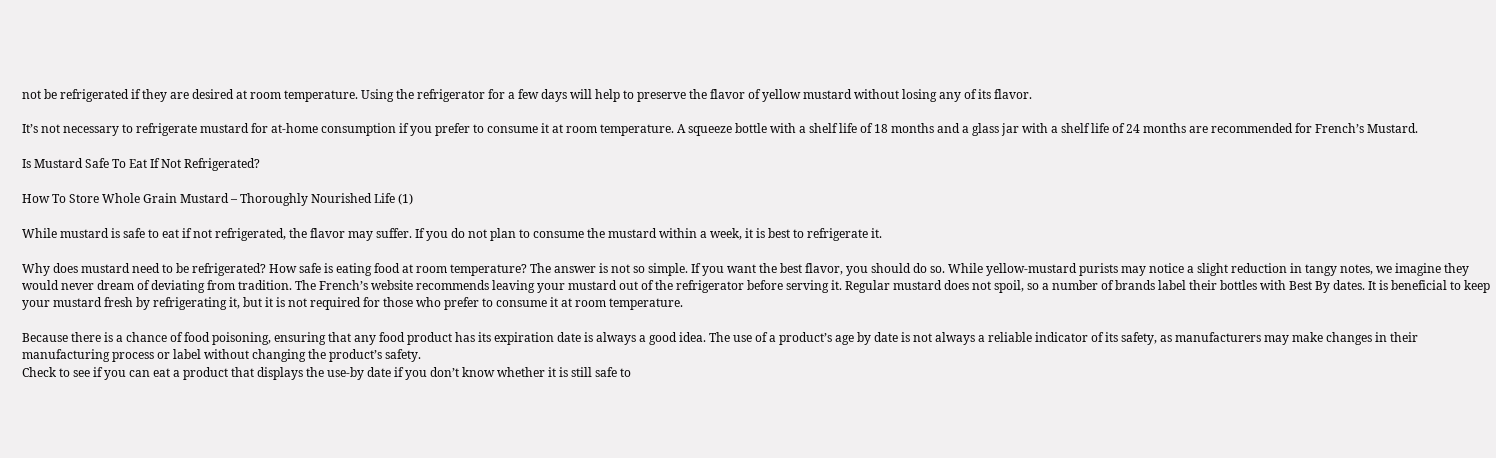not be refrigerated if they are desired at room temperature. Using the refrigerator for a few days will help to preserve the flavor of yellow mustard without losing any of its flavor.

It’s not necessary to refrigerate mustard for at-home consumption if you prefer to consume it at room temperature. A squeeze bottle with a shelf life of 18 months and a glass jar with a shelf life of 24 months are recommended for French’s Mustard.

Is Mustard Safe To Eat If Not Refrigerated?

How To Store Whole Grain Mustard – Thoroughly Nourished Life (1)

While mustard is safe to eat if not refrigerated, the flavor may suffer. If you do not plan to consume the mustard within a week, it is best to refrigerate it.

Why does mustard need to be refrigerated? How safe is eating food at room temperature? The answer is not so simple. If you want the best flavor, you should do so. While yellow-mustard purists may notice a slight reduction in tangy notes, we imagine they would never dream of deviating from tradition. The French’s website recommends leaving your mustard out of the refrigerator before serving it. Regular mustard does not spoil, so a number of brands label their bottles with Best By dates. It is beneficial to keep your mustard fresh by refrigerating it, but it is not required for those who prefer to consume it at room temperature.

Because there is a chance of food poisoning, ensuring that any food product has its expiration date is always a good idea. The use of a product’s age by date is not always a reliable indicator of its safety, as manufacturers may make changes in their manufacturing process or label without changing the product’s safety.
Check to see if you can eat a product that displays the use-by date if you don’t know whether it is still safe to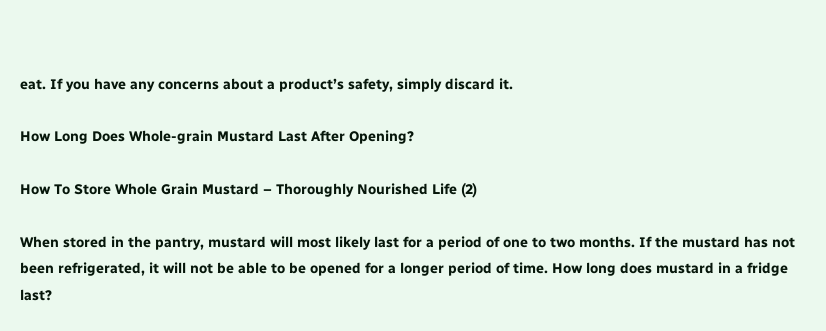eat. If you have any concerns about a product’s safety, simply discard it.

How Long Does Whole-grain Mustard Last After Opening?

How To Store Whole Grain Mustard – Thoroughly Nourished Life (2)

When stored in the pantry, mustard will most likely last for a period of one to two months. If the mustard has not been refrigerated, it will not be able to be opened for a longer period of time. How long does mustard in a fridge last?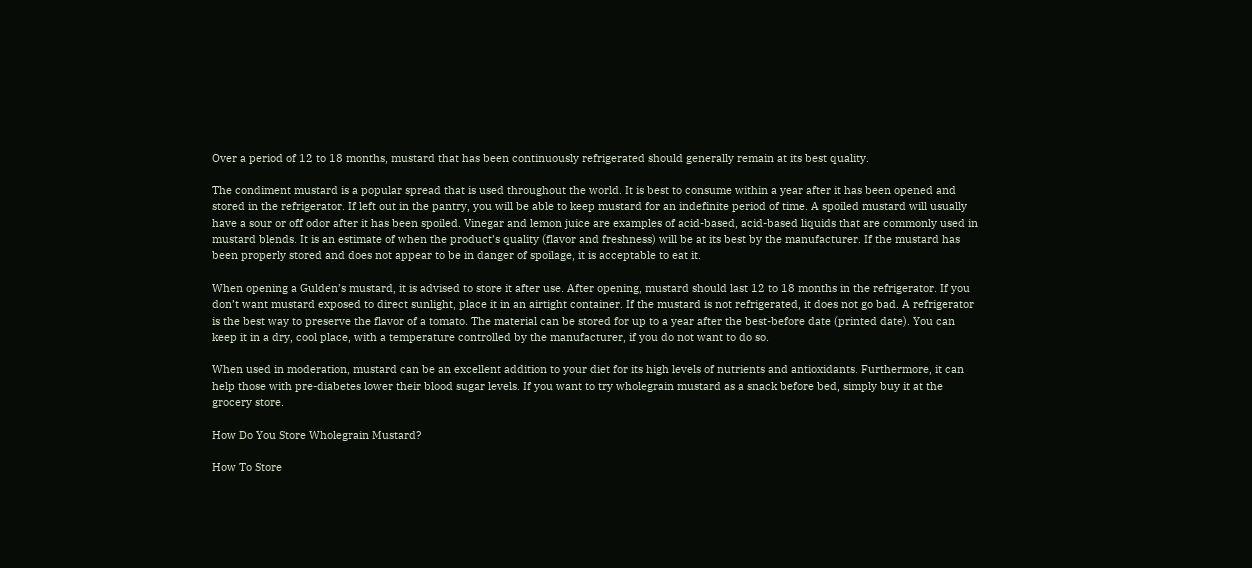Over a period of 12 to 18 months, mustard that has been continuously refrigerated should generally remain at its best quality.

The condiment mustard is a popular spread that is used throughout the world. It is best to consume within a year after it has been opened and stored in the refrigerator. If left out in the pantry, you will be able to keep mustard for an indefinite period of time. A spoiled mustard will usually have a sour or off odor after it has been spoiled. Vinegar and lemon juice are examples of acid-based, acid-based liquids that are commonly used in mustard blends. It is an estimate of when the product’s quality (flavor and freshness) will be at its best by the manufacturer. If the mustard has been properly stored and does not appear to be in danger of spoilage, it is acceptable to eat it.

When opening a Gulden’s mustard, it is advised to store it after use. After opening, mustard should last 12 to 18 months in the refrigerator. If you don’t want mustard exposed to direct sunlight, place it in an airtight container. If the mustard is not refrigerated, it does not go bad. A refrigerator is the best way to preserve the flavor of a tomato. The material can be stored for up to a year after the best-before date (printed date). You can keep it in a dry, cool place, with a temperature controlled by the manufacturer, if you do not want to do so.

When used in moderation, mustard can be an excellent addition to your diet for its high levels of nutrients and antioxidants. Furthermore, it can help those with pre-diabetes lower their blood sugar levels. If you want to try wholegrain mustard as a snack before bed, simply buy it at the grocery store.

How Do You Store Wholegrain Mustard?

How To Store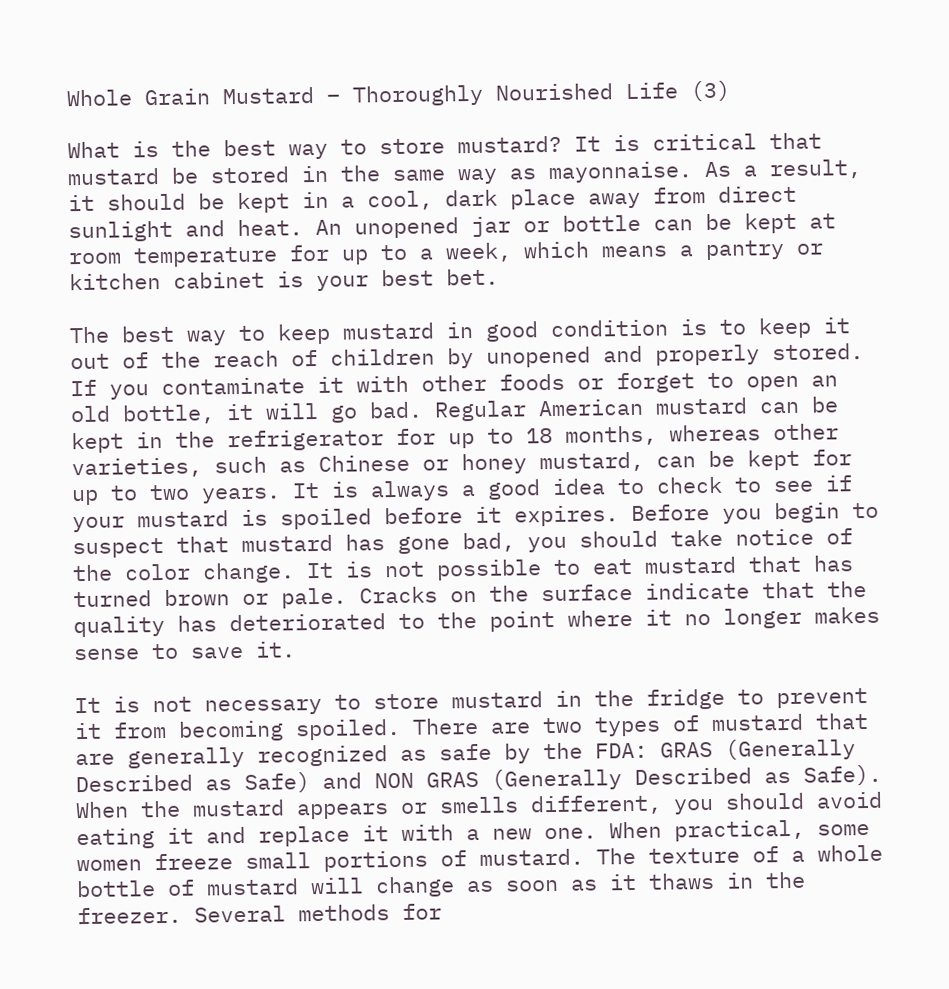Whole Grain Mustard – Thoroughly Nourished Life (3)

What is the best way to store mustard? It is critical that mustard be stored in the same way as mayonnaise. As a result, it should be kept in a cool, dark place away from direct sunlight and heat. An unopened jar or bottle can be kept at room temperature for up to a week, which means a pantry or kitchen cabinet is your best bet.

The best way to keep mustard in good condition is to keep it out of the reach of children by unopened and properly stored. If you contaminate it with other foods or forget to open an old bottle, it will go bad. Regular American mustard can be kept in the refrigerator for up to 18 months, whereas other varieties, such as Chinese or honey mustard, can be kept for up to two years. It is always a good idea to check to see if your mustard is spoiled before it expires. Before you begin to suspect that mustard has gone bad, you should take notice of the color change. It is not possible to eat mustard that has turned brown or pale. Cracks on the surface indicate that the quality has deteriorated to the point where it no longer makes sense to save it.

It is not necessary to store mustard in the fridge to prevent it from becoming spoiled. There are two types of mustard that are generally recognized as safe by the FDA: GRAS (Generally Described as Safe) and NON GRAS (Generally Described as Safe). When the mustard appears or smells different, you should avoid eating it and replace it with a new one. When practical, some women freeze small portions of mustard. The texture of a whole bottle of mustard will change as soon as it thaws in the freezer. Several methods for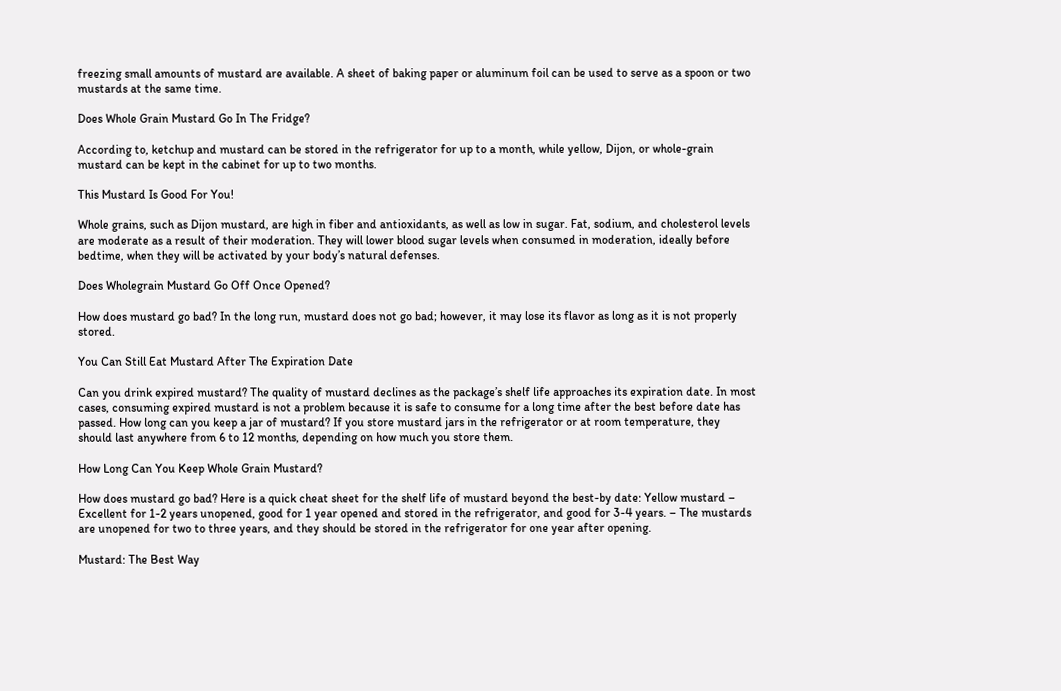freezing small amounts of mustard are available. A sheet of baking paper or aluminum foil can be used to serve as a spoon or two mustards at the same time.

Does Whole Grain Mustard Go In The Fridge?

According to, ketchup and mustard can be stored in the refrigerator for up to a month, while yellow, Dijon, or whole-grain mustard can be kept in the cabinet for up to two months.

This Mustard Is Good For You!

Whole grains, such as Dijon mustard, are high in fiber and antioxidants, as well as low in sugar. Fat, sodium, and cholesterol levels are moderate as a result of their moderation. They will lower blood sugar levels when consumed in moderation, ideally before bedtime, when they will be activated by your body’s natural defenses.

Does Wholegrain Mustard Go Off Once Opened?

How does mustard go bad? In the long run, mustard does not go bad; however, it may lose its flavor as long as it is not properly stored.

You Can Still Eat Mustard After The Expiration Date

Can you drink expired mustard? The quality of mustard declines as the package’s shelf life approaches its expiration date. In most cases, consuming expired mustard is not a problem because it is safe to consume for a long time after the best before date has passed. How long can you keep a jar of mustard? If you store mustard jars in the refrigerator or at room temperature, they should last anywhere from 6 to 12 months, depending on how much you store them.

How Long Can You Keep Whole Grain Mustard?

How does mustard go bad? Here is a quick cheat sheet for the shelf life of mustard beyond the best-by date: Yellow mustard – Excellent for 1-2 years unopened, good for 1 year opened and stored in the refrigerator, and good for 3-4 years. – The mustards are unopened for two to three years, and they should be stored in the refrigerator for one year after opening.

Mustard: The Best Way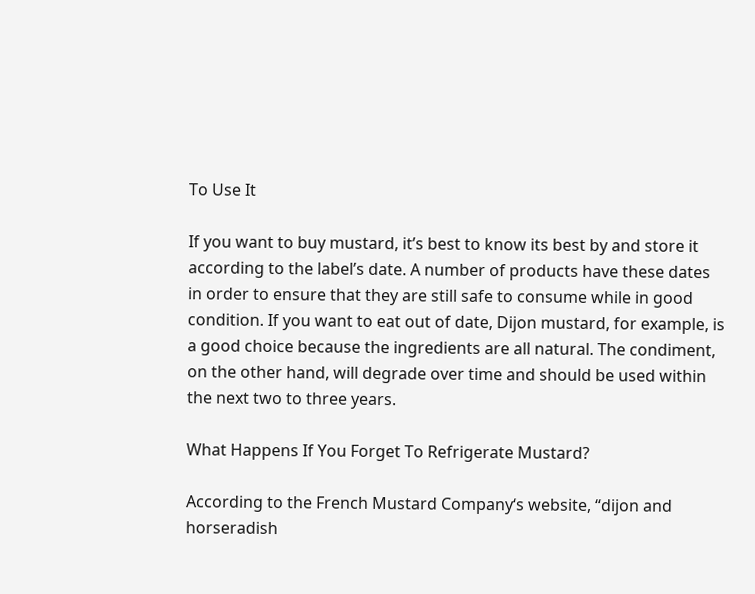To Use It

If you want to buy mustard, it’s best to know its best by and store it according to the label’s date. A number of products have these dates in order to ensure that they are still safe to consume while in good condition. If you want to eat out of date, Dijon mustard, for example, is a good choice because the ingredients are all natural. The condiment, on the other hand, will degrade over time and should be used within the next two to three years.

What Happens If You Forget To Refrigerate Mustard?

According to the French Mustard Company‘s website, “dijon and horseradish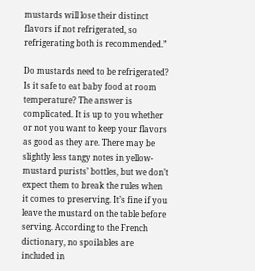mustards will lose their distinct flavors if not refrigerated, so refrigerating both is recommended.”

Do mustards need to be refrigerated? Is it safe to eat baby food at room temperature? The answer is complicated. It is up to you whether or not you want to keep your flavors as good as they are. There may be slightly less tangy notes in yellow-mustard purists’ bottles, but we don’t expect them to break the rules when it comes to preserving. It’s fine if you leave the mustard on the table before serving. According to the French dictionary, no spoilables are included in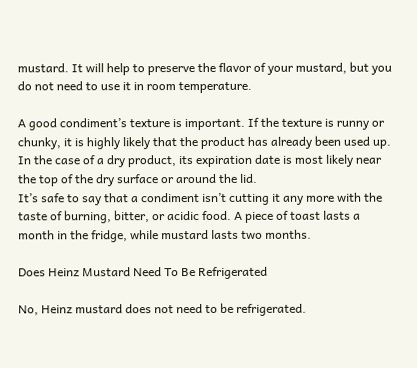mustard. It will help to preserve the flavor of your mustard, but you do not need to use it in room temperature.

A good condiment’s texture is important. If the texture is runny or chunky, it is highly likely that the product has already been used up. In the case of a dry product, its expiration date is most likely near the top of the dry surface or around the lid.
It’s safe to say that a condiment isn’t cutting it any more with the taste of burning, bitter, or acidic food. A piece of toast lasts a month in the fridge, while mustard lasts two months.

Does Heinz Mustard Need To Be Refrigerated

No, Heinz mustard does not need to be refrigerated.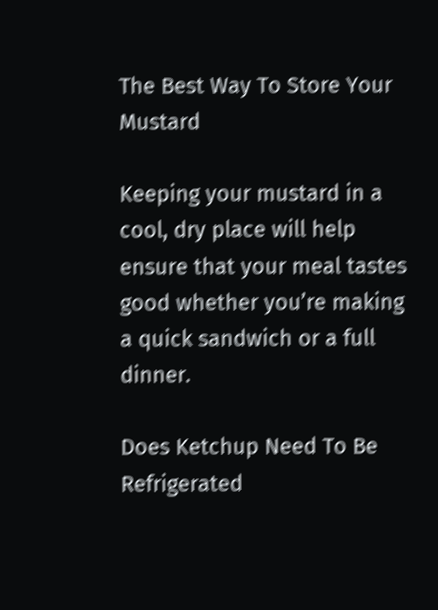The Best Way To Store Your Mustard

Keeping your mustard in a cool, dry place will help ensure that your meal tastes good whether you’re making a quick sandwich or a full dinner.

Does Ketchup Need To Be Refrigerated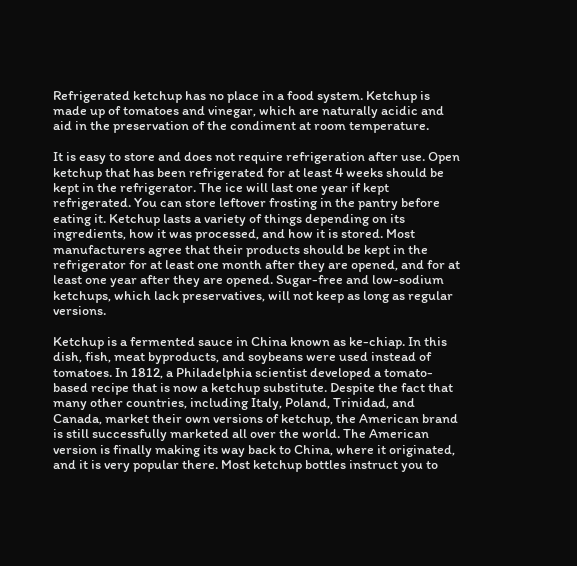Refrigerated ketchup has no place in a food system. Ketchup is made up of tomatoes and vinegar, which are naturally acidic and aid in the preservation of the condiment at room temperature.

It is easy to store and does not require refrigeration after use. Open ketchup that has been refrigerated for at least 4 weeks should be kept in the refrigerator. The ice will last one year if kept refrigerated. You can store leftover frosting in the pantry before eating it. Ketchup lasts a variety of things depending on its ingredients, how it was processed, and how it is stored. Most manufacturers agree that their products should be kept in the refrigerator for at least one month after they are opened, and for at least one year after they are opened. Sugar-free and low-sodium ketchups, which lack preservatives, will not keep as long as regular versions.

Ketchup is a fermented sauce in China known as ke-chiap. In this dish, fish, meat byproducts, and soybeans were used instead of tomatoes. In 1812, a Philadelphia scientist developed a tomato-based recipe that is now a ketchup substitute. Despite the fact that many other countries, including Italy, Poland, Trinidad, and Canada, market their own versions of ketchup, the American brand is still successfully marketed all over the world. The American version is finally making its way back to China, where it originated, and it is very popular there. Most ketchup bottles instruct you to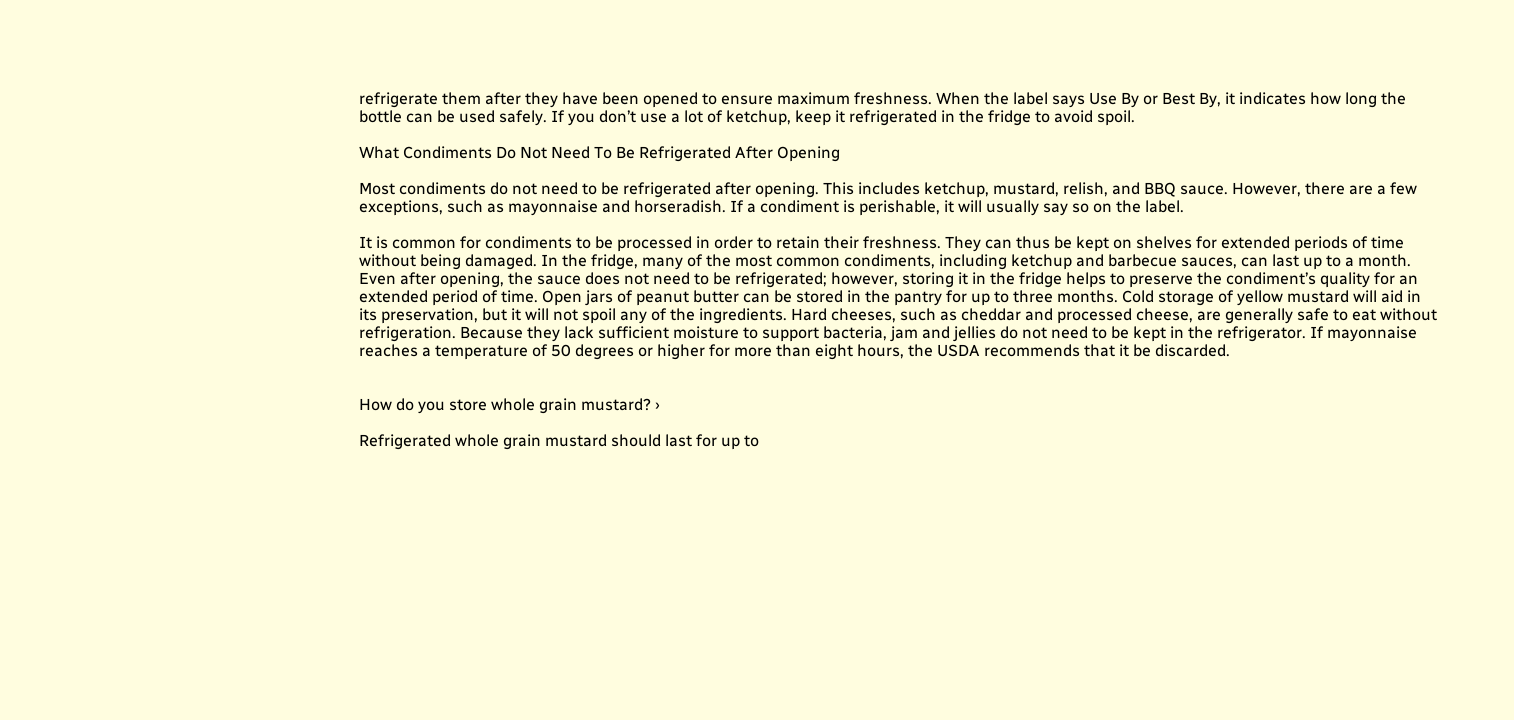refrigerate them after they have been opened to ensure maximum freshness. When the label says Use By or Best By, it indicates how long the bottle can be used safely. If you don’t use a lot of ketchup, keep it refrigerated in the fridge to avoid spoil.

What Condiments Do Not Need To Be Refrigerated After Opening

Most condiments do not need to be refrigerated after opening. This includes ketchup, mustard, relish, and BBQ sauce. However, there are a few exceptions, such as mayonnaise and horseradish. If a condiment is perishable, it will usually say so on the label.

It is common for condiments to be processed in order to retain their freshness. They can thus be kept on shelves for extended periods of time without being damaged. In the fridge, many of the most common condiments, including ketchup and barbecue sauces, can last up to a month. Even after opening, the sauce does not need to be refrigerated; however, storing it in the fridge helps to preserve the condiment’s quality for an extended period of time. Open jars of peanut butter can be stored in the pantry for up to three months. Cold storage of yellow mustard will aid in its preservation, but it will not spoil any of the ingredients. Hard cheeses, such as cheddar and processed cheese, are generally safe to eat without refrigeration. Because they lack sufficient moisture to support bacteria, jam and jellies do not need to be kept in the refrigerator. If mayonnaise reaches a temperature of 50 degrees or higher for more than eight hours, the USDA recommends that it be discarded.


How do you store whole grain mustard? ›

Refrigerated whole grain mustard should last for up to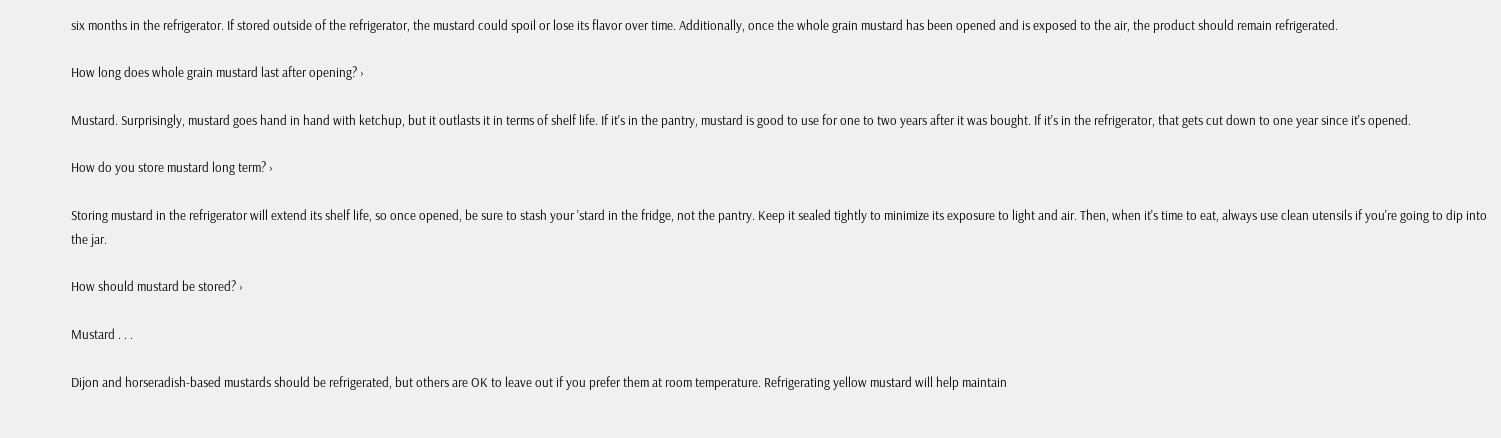six months in the refrigerator. If stored outside of the refrigerator, the mustard could spoil or lose its flavor over time. Additionally, once the whole grain mustard has been opened and is exposed to the air, the product should remain refrigerated.

How long does whole grain mustard last after opening? ›

Mustard. Surprisingly, mustard goes hand in hand with ketchup, but it outlasts it in terms of shelf life. If it's in the pantry, mustard is good to use for one to two years after it was bought. If it's in the refrigerator, that gets cut down to one year since it's opened.

How do you store mustard long term? ›

Storing mustard in the refrigerator will extend its shelf life, so once opened, be sure to stash your 'stard in the fridge, not the pantry. Keep it sealed tightly to minimize its exposure to light and air. Then, when it's time to eat, always use clean utensils if you're going to dip into the jar.

How should mustard be stored? ›

Mustard . . .

Dijon and horseradish-based mustards should be refrigerated, but others are OK to leave out if you prefer them at room temperature. Refrigerating yellow mustard will help maintain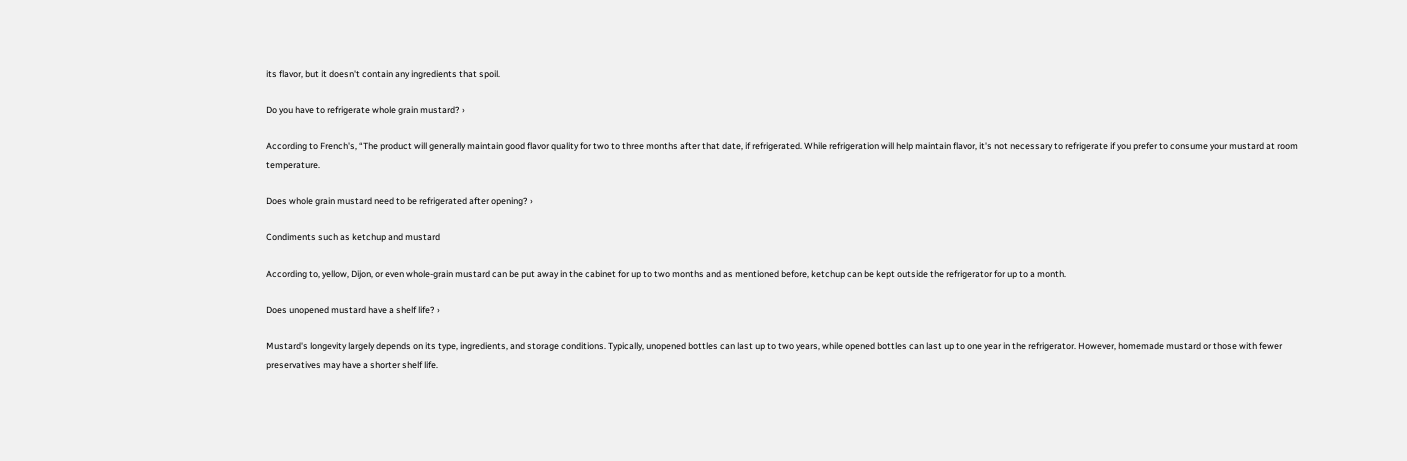its flavor, but it doesn't contain any ingredients that spoil.

Do you have to refrigerate whole grain mustard? ›

According to French's, “The product will generally maintain good flavor quality for two to three months after that date, if refrigerated. While refrigeration will help maintain flavor, it's not necessary to refrigerate if you prefer to consume your mustard at room temperature.

Does whole grain mustard need to be refrigerated after opening? ›

Condiments such as ketchup and mustard

According to, yellow, Dijon, or even whole-grain mustard can be put away in the cabinet for up to two months and as mentioned before, ketchup can be kept outside the refrigerator for up to a month.

Does unopened mustard have a shelf life? ›

Mustard's longevity largely depends on its type, ingredients, and storage conditions. Typically, unopened bottles can last up to two years, while opened bottles can last up to one year in the refrigerator. However, homemade mustard or those with fewer preservatives may have a shorter shelf life.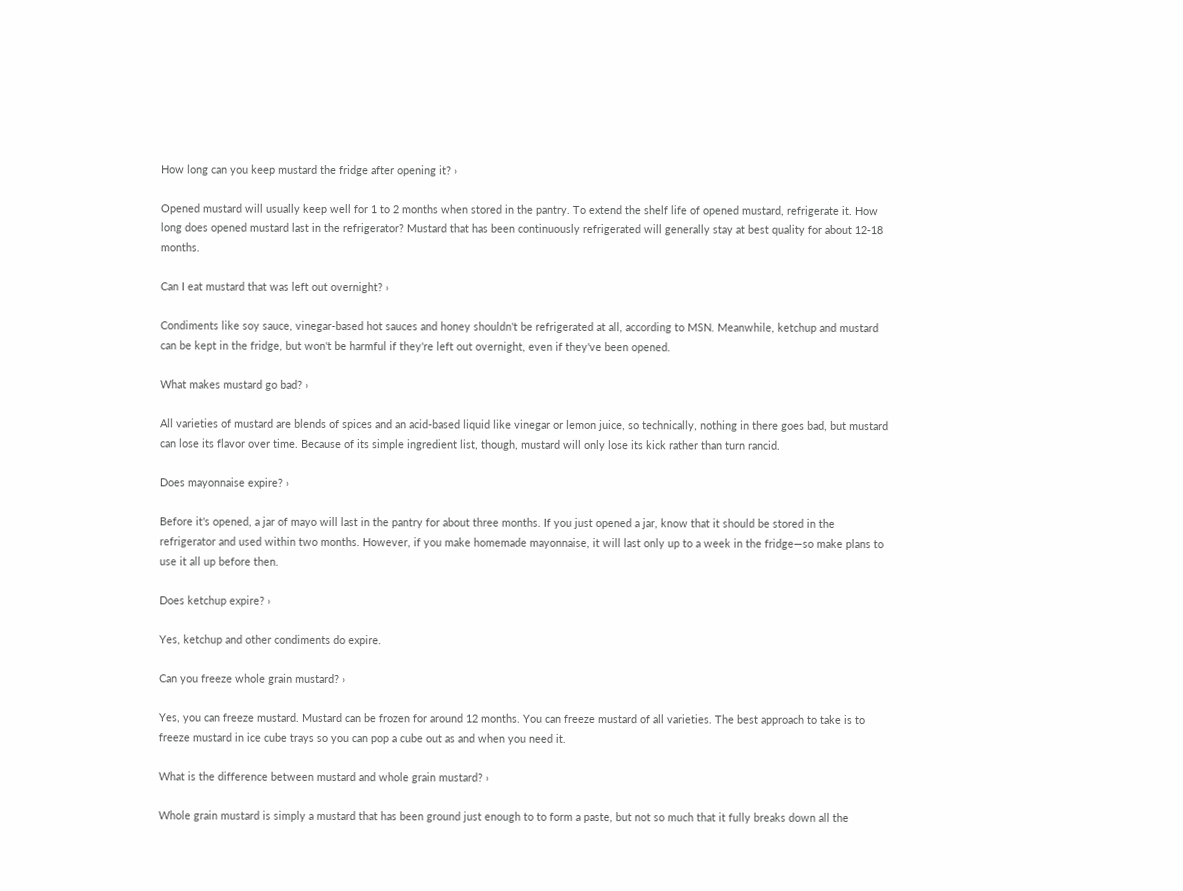How long can you keep mustard the fridge after opening it? ›

Opened mustard will usually keep well for 1 to 2 months when stored in the pantry. To extend the shelf life of opened mustard, refrigerate it. How long does opened mustard last in the refrigerator? Mustard that has been continuously refrigerated will generally stay at best quality for about 12-18 months.

Can I eat mustard that was left out overnight? ›

Condiments like soy sauce, vinegar-based hot sauces and honey shouldn't be refrigerated at all, according to MSN. Meanwhile, ketchup and mustard can be kept in the fridge, but won't be harmful if they're left out overnight, even if they've been opened.

What makes mustard go bad? ›

All varieties of mustard are blends of spices and an acid-based liquid like vinegar or lemon juice, so technically, nothing in there goes bad, but mustard can lose its flavor over time. Because of its simple ingredient list, though, mustard will only lose its kick rather than turn rancid.

Does mayonnaise expire? ›

Before it's opened, a jar of mayo will last in the pantry for about three months. If you just opened a jar, know that it should be stored in the refrigerator and used within two months. However, if you make homemade mayonnaise, it will last only up to a week in the fridge—so make plans to use it all up before then.

Does ketchup expire? ›

Yes, ketchup and other condiments do expire.

Can you freeze whole grain mustard? ›

Yes, you can freeze mustard. Mustard can be frozen for around 12 months. You can freeze mustard of all varieties. The best approach to take is to freeze mustard in ice cube trays so you can pop a cube out as and when you need it.

What is the difference between mustard and whole grain mustard? ›

Whole grain mustard is simply a mustard that has been ground just enough to to form a paste, but not so much that it fully breaks down all the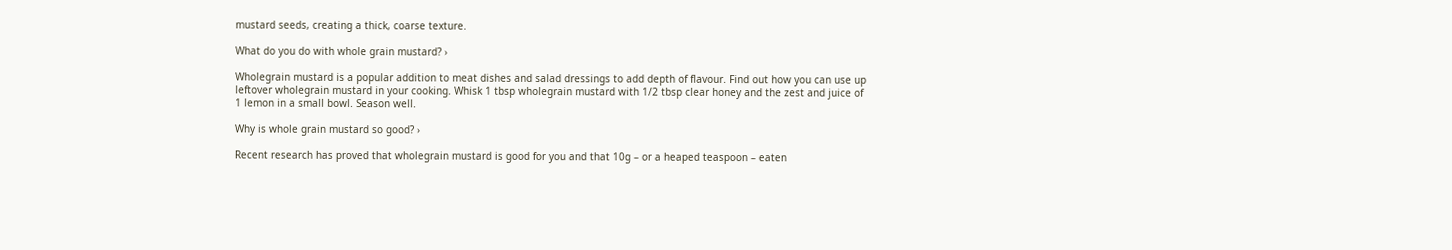mustard seeds, creating a thick, coarse texture.

What do you do with whole grain mustard? ›

Wholegrain mustard is a popular addition to meat dishes and salad dressings to add depth of flavour. Find out how you can use up leftover wholegrain mustard in your cooking. Whisk 1 tbsp wholegrain mustard with 1/2 tbsp clear honey and the zest and juice of 1 lemon in a small bowl. Season well.

Why is whole grain mustard so good? ›

Recent research has proved that wholegrain mustard is good for you and that 10g – or a heaped teaspoon – eaten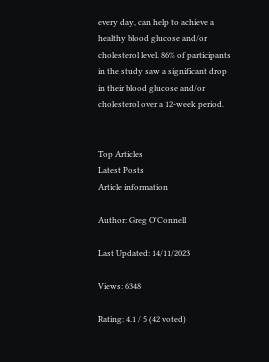every day, can help to achieve a healthy blood glucose and/or cholesterol level. 86% of participants in the study saw a significant drop in their blood glucose and/or cholesterol over a 12-week period.


Top Articles
Latest Posts
Article information

Author: Greg O'Connell

Last Updated: 14/11/2023

Views: 6348

Rating: 4.1 / 5 (42 voted)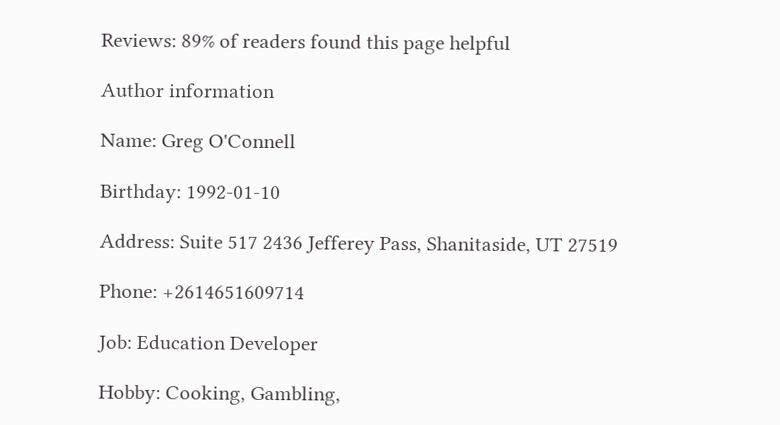Reviews: 89% of readers found this page helpful

Author information

Name: Greg O'Connell

Birthday: 1992-01-10

Address: Suite 517 2436 Jefferey Pass, Shanitaside, UT 27519

Phone: +2614651609714

Job: Education Developer

Hobby: Cooking, Gambling,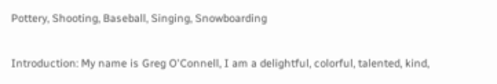Pottery, Shooting, Baseball, Singing, Snowboarding

Introduction: My name is Greg O'Connell, I am a delightful, colorful, talented, kind,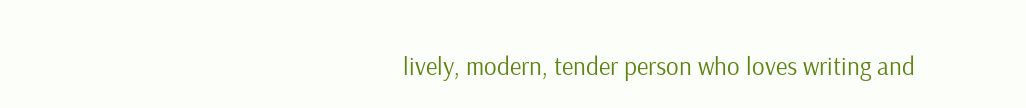lively, modern, tender person who loves writing and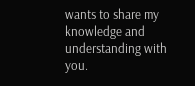wants to share my knowledge and understanding with you.